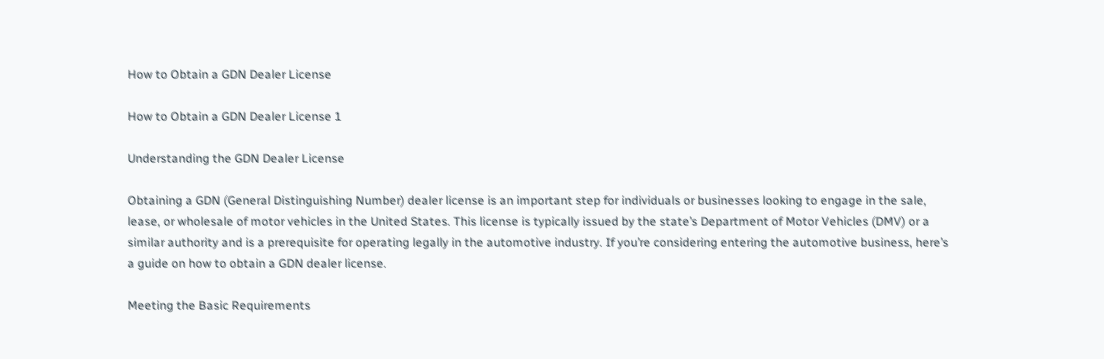How to Obtain a GDN Dealer License

How to Obtain a GDN Dealer License 1

Understanding the GDN Dealer License

Obtaining a GDN (General Distinguishing Number) dealer license is an important step for individuals or businesses looking to engage in the sale, lease, or wholesale of motor vehicles in the United States. This license is typically issued by the state’s Department of Motor Vehicles (DMV) or a similar authority and is a prerequisite for operating legally in the automotive industry. If you’re considering entering the automotive business, here’s a guide on how to obtain a GDN dealer license.

Meeting the Basic Requirements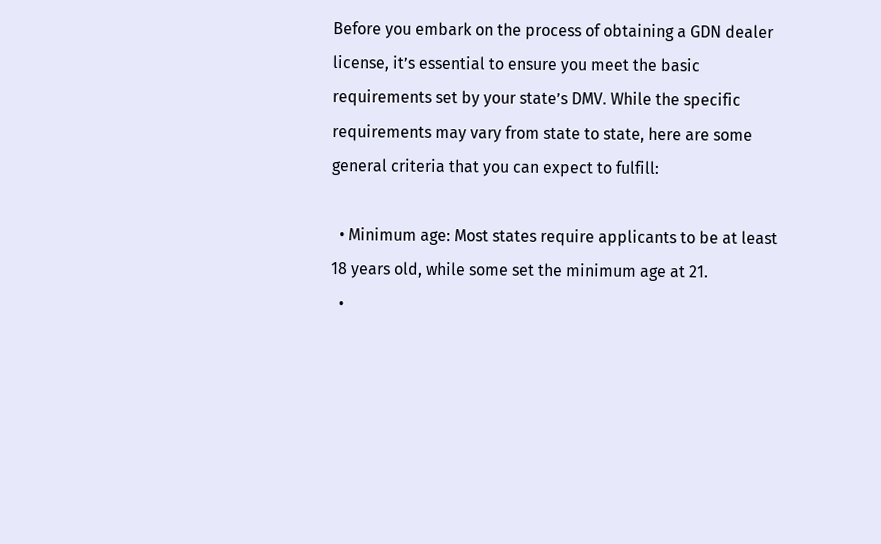Before you embark on the process of obtaining a GDN dealer license, it’s essential to ensure you meet the basic requirements set by your state’s DMV. While the specific requirements may vary from state to state, here are some general criteria that you can expect to fulfill:

  • Minimum age: Most states require applicants to be at least 18 years old, while some set the minimum age at 21.
  •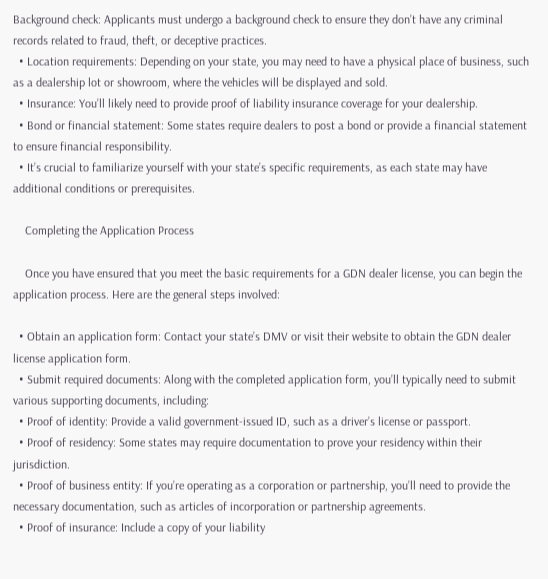Background check: Applicants must undergo a background check to ensure they don’t have any criminal records related to fraud, theft, or deceptive practices.
  • Location requirements: Depending on your state, you may need to have a physical place of business, such as a dealership lot or showroom, where the vehicles will be displayed and sold.
  • Insurance: You’ll likely need to provide proof of liability insurance coverage for your dealership.
  • Bond or financial statement: Some states require dealers to post a bond or provide a financial statement to ensure financial responsibility.
  • It’s crucial to familiarize yourself with your state’s specific requirements, as each state may have additional conditions or prerequisites.

    Completing the Application Process

    Once you have ensured that you meet the basic requirements for a GDN dealer license, you can begin the application process. Here are the general steps involved:

  • Obtain an application form: Contact your state’s DMV or visit their website to obtain the GDN dealer license application form.
  • Submit required documents: Along with the completed application form, you’ll typically need to submit various supporting documents, including:
  • Proof of identity: Provide a valid government-issued ID, such as a driver’s license or passport.
  • Proof of residency: Some states may require documentation to prove your residency within their jurisdiction.
  • Proof of business entity: If you’re operating as a corporation or partnership, you’ll need to provide the necessary documentation, such as articles of incorporation or partnership agreements.
  • Proof of insurance: Include a copy of your liability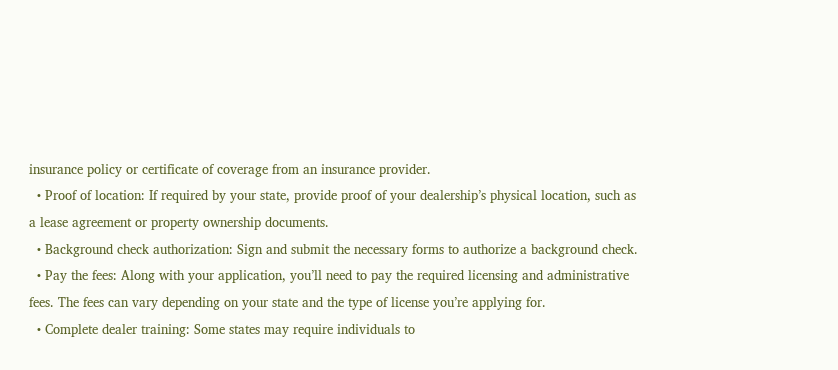insurance policy or certificate of coverage from an insurance provider.
  • Proof of location: If required by your state, provide proof of your dealership’s physical location, such as a lease agreement or property ownership documents.
  • Background check authorization: Sign and submit the necessary forms to authorize a background check.
  • Pay the fees: Along with your application, you’ll need to pay the required licensing and administrative fees. The fees can vary depending on your state and the type of license you’re applying for.
  • Complete dealer training: Some states may require individuals to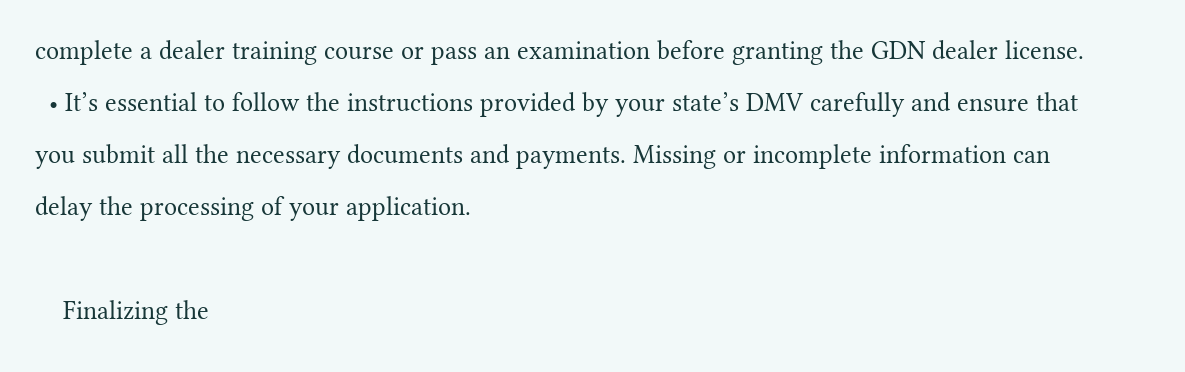complete a dealer training course or pass an examination before granting the GDN dealer license.
  • It’s essential to follow the instructions provided by your state’s DMV carefully and ensure that you submit all the necessary documents and payments. Missing or incomplete information can delay the processing of your application.

    Finalizing the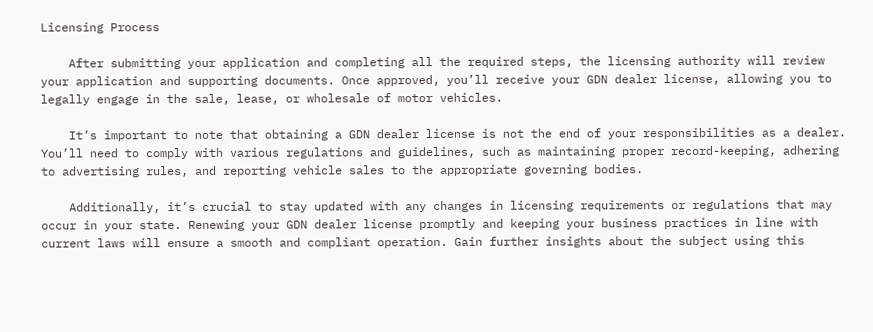Licensing Process

    After submitting your application and completing all the required steps, the licensing authority will review your application and supporting documents. Once approved, you’ll receive your GDN dealer license, allowing you to legally engage in the sale, lease, or wholesale of motor vehicles.

    It’s important to note that obtaining a GDN dealer license is not the end of your responsibilities as a dealer. You’ll need to comply with various regulations and guidelines, such as maintaining proper record-keeping, adhering to advertising rules, and reporting vehicle sales to the appropriate governing bodies.

    Additionally, it’s crucial to stay updated with any changes in licensing requirements or regulations that may occur in your state. Renewing your GDN dealer license promptly and keeping your business practices in line with current laws will ensure a smooth and compliant operation. Gain further insights about the subject using this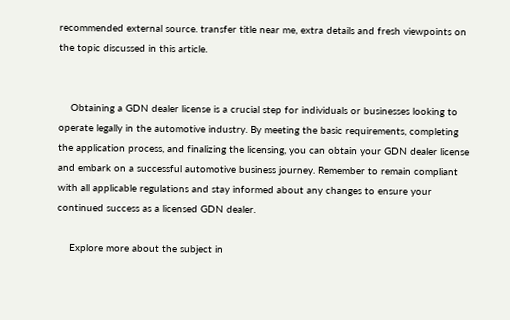recommended external source. transfer title near me, extra details and fresh viewpoints on the topic discussed in this article.


    Obtaining a GDN dealer license is a crucial step for individuals or businesses looking to operate legally in the automotive industry. By meeting the basic requirements, completing the application process, and finalizing the licensing, you can obtain your GDN dealer license and embark on a successful automotive business journey. Remember to remain compliant with all applicable regulations and stay informed about any changes to ensure your continued success as a licensed GDN dealer.

    Explore more about the subject in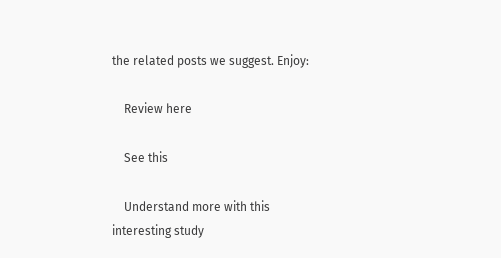the related posts we suggest. Enjoy:

    Review here

    See this

    Understand more with this interesting study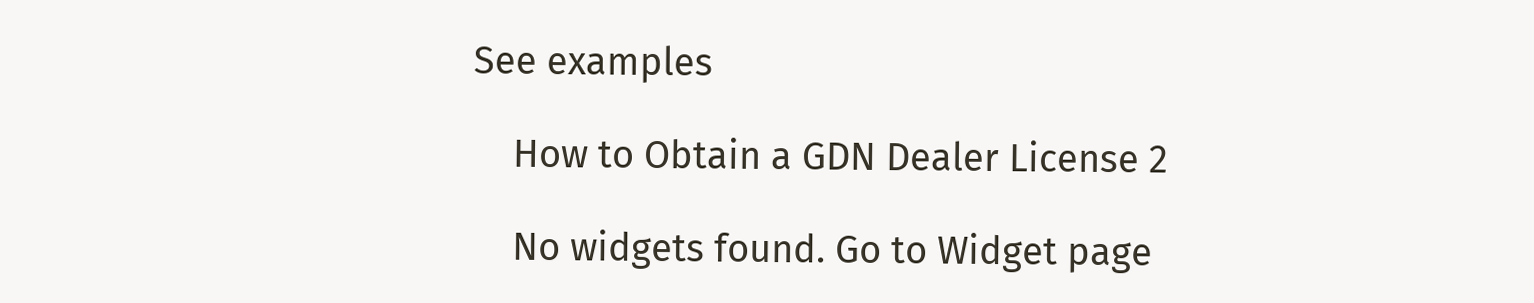See examples

    How to Obtain a GDN Dealer License 2

    No widgets found. Go to Widget page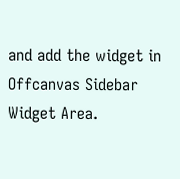and add the widget in Offcanvas Sidebar Widget Area.